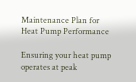Maintenance Plan for Heat Pump Performance

Ensuring your heat pump operates at peak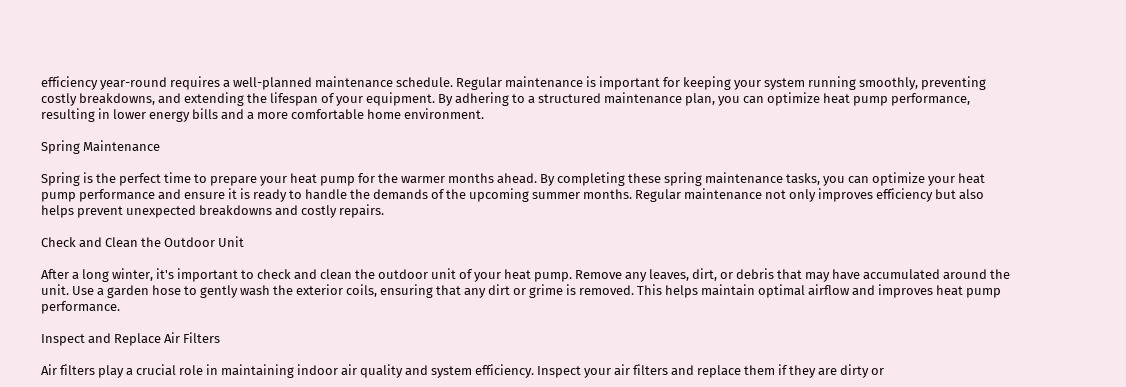efficiency year-round requires a well-planned maintenance schedule. Regular maintenance is important for keeping your system running smoothly, preventing costly breakdowns, and extending the lifespan of your equipment. By adhering to a structured maintenance plan, you can optimize heat pump performance, resulting in lower energy bills and a more comfortable home environment.

Spring Maintenance

Spring is the perfect time to prepare your heat pump for the warmer months ahead. By completing these spring maintenance tasks, you can optimize your heat pump performance and ensure it is ready to handle the demands of the upcoming summer months. Regular maintenance not only improves efficiency but also helps prevent unexpected breakdowns and costly repairs.

Check and Clean the Outdoor Unit

After a long winter, it's important to check and clean the outdoor unit of your heat pump. Remove any leaves, dirt, or debris that may have accumulated around the unit. Use a garden hose to gently wash the exterior coils, ensuring that any dirt or grime is removed. This helps maintain optimal airflow and improves heat pump performance.

Inspect and Replace Air Filters

Air filters play a crucial role in maintaining indoor air quality and system efficiency. Inspect your air filters and replace them if they are dirty or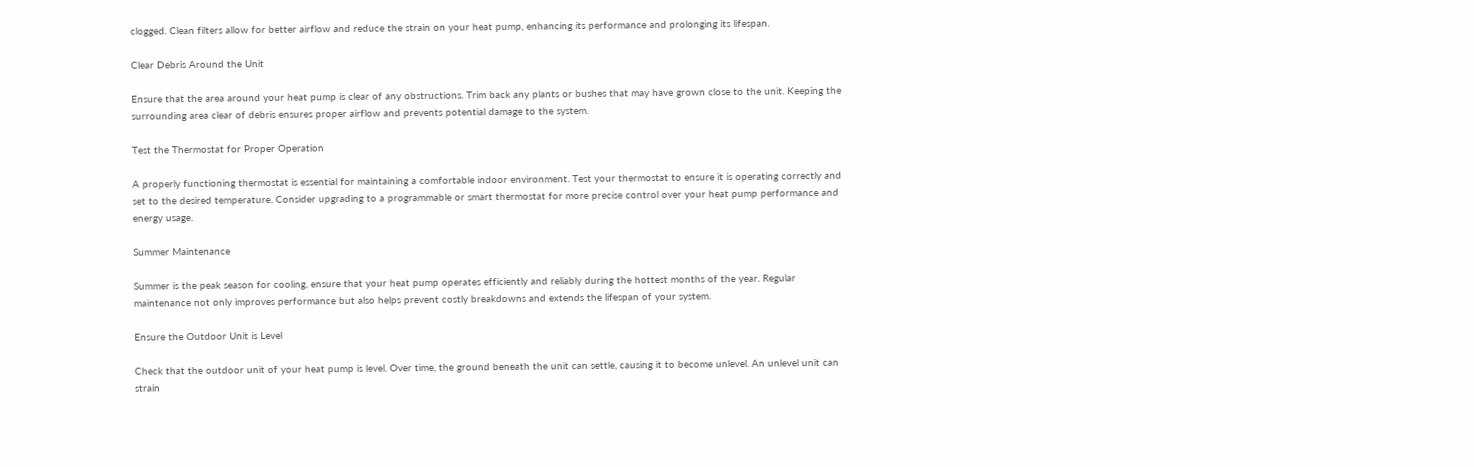clogged. Clean filters allow for better airflow and reduce the strain on your heat pump, enhancing its performance and prolonging its lifespan.

Clear Debris Around the Unit

Ensure that the area around your heat pump is clear of any obstructions. Trim back any plants or bushes that may have grown close to the unit. Keeping the surrounding area clear of debris ensures proper airflow and prevents potential damage to the system.

Test the Thermostat for Proper Operation

A properly functioning thermostat is essential for maintaining a comfortable indoor environment. Test your thermostat to ensure it is operating correctly and set to the desired temperature. Consider upgrading to a programmable or smart thermostat for more precise control over your heat pump performance and energy usage.

Summer Maintenance

Summer is the peak season for cooling, ensure that your heat pump operates efficiently and reliably during the hottest months of the year. Regular maintenance not only improves performance but also helps prevent costly breakdowns and extends the lifespan of your system.

Ensure the Outdoor Unit is Level

Check that the outdoor unit of your heat pump is level. Over time, the ground beneath the unit can settle, causing it to become unlevel. An unlevel unit can strain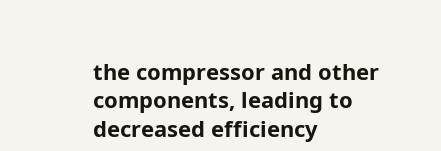the compressor and other components, leading to decreased efficiency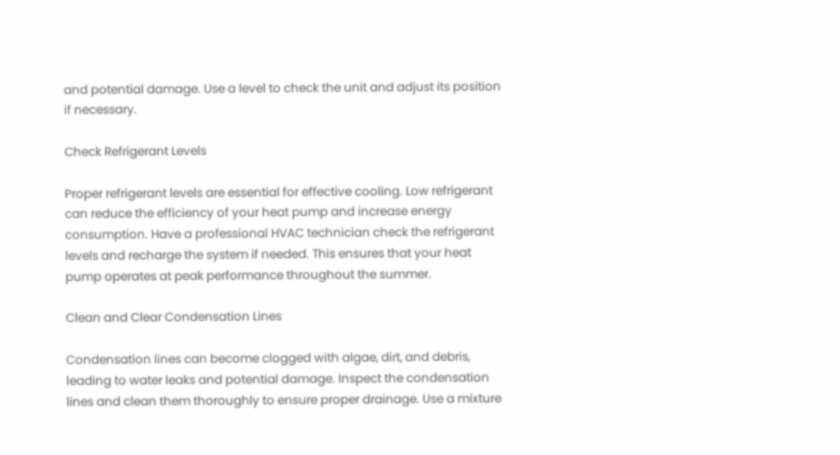and potential damage. Use a level to check the unit and adjust its position if necessary.

Check Refrigerant Levels

Proper refrigerant levels are essential for effective cooling. Low refrigerant can reduce the efficiency of your heat pump and increase energy consumption. Have a professional HVAC technician check the refrigerant levels and recharge the system if needed. This ensures that your heat pump operates at peak performance throughout the summer.

Clean and Clear Condensation Lines

Condensation lines can become clogged with algae, dirt, and debris, leading to water leaks and potential damage. Inspect the condensation lines and clean them thoroughly to ensure proper drainage. Use a mixture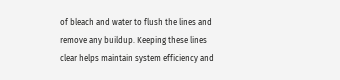of bleach and water to flush the lines and remove any buildup. Keeping these lines clear helps maintain system efficiency and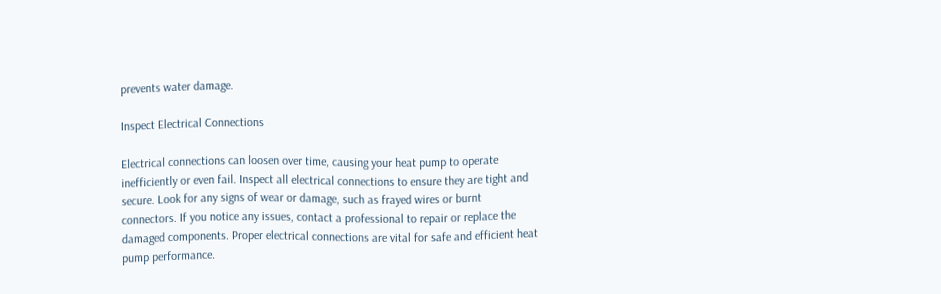prevents water damage.

Inspect Electrical Connections

Electrical connections can loosen over time, causing your heat pump to operate inefficiently or even fail. Inspect all electrical connections to ensure they are tight and secure. Look for any signs of wear or damage, such as frayed wires or burnt connectors. If you notice any issues, contact a professional to repair or replace the damaged components. Proper electrical connections are vital for safe and efficient heat pump performance.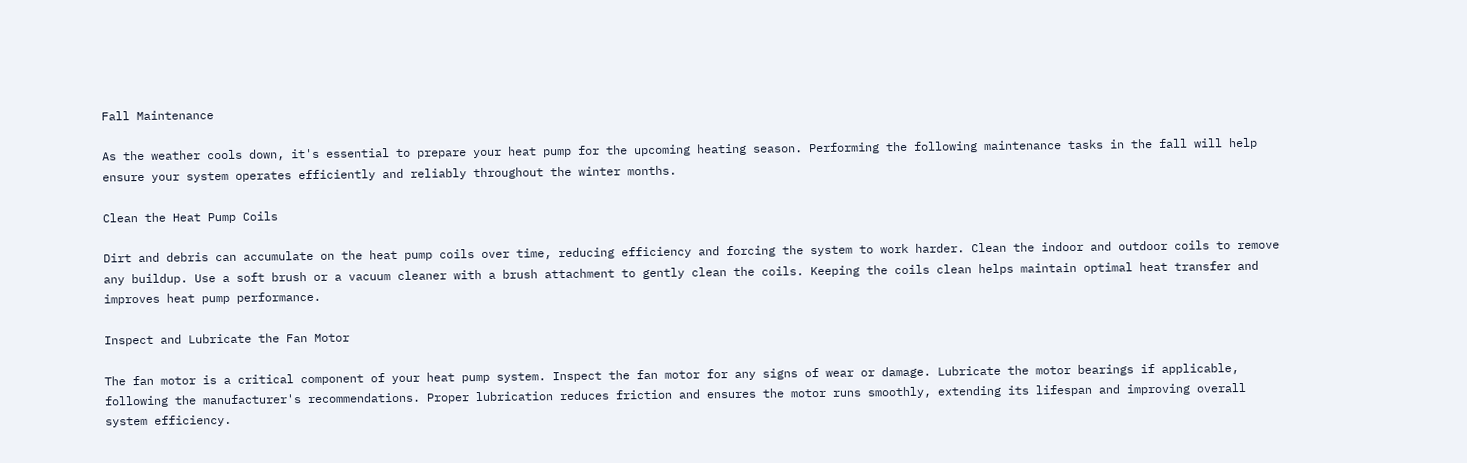Fall Maintenance

As the weather cools down, it's essential to prepare your heat pump for the upcoming heating season. Performing the following maintenance tasks in the fall will help ensure your system operates efficiently and reliably throughout the winter months.

Clean the Heat Pump Coils

Dirt and debris can accumulate on the heat pump coils over time, reducing efficiency and forcing the system to work harder. Clean the indoor and outdoor coils to remove any buildup. Use a soft brush or a vacuum cleaner with a brush attachment to gently clean the coils. Keeping the coils clean helps maintain optimal heat transfer and improves heat pump performance.

Inspect and Lubricate the Fan Motor

The fan motor is a critical component of your heat pump system. Inspect the fan motor for any signs of wear or damage. Lubricate the motor bearings if applicable, following the manufacturer's recommendations. Proper lubrication reduces friction and ensures the motor runs smoothly, extending its lifespan and improving overall system efficiency.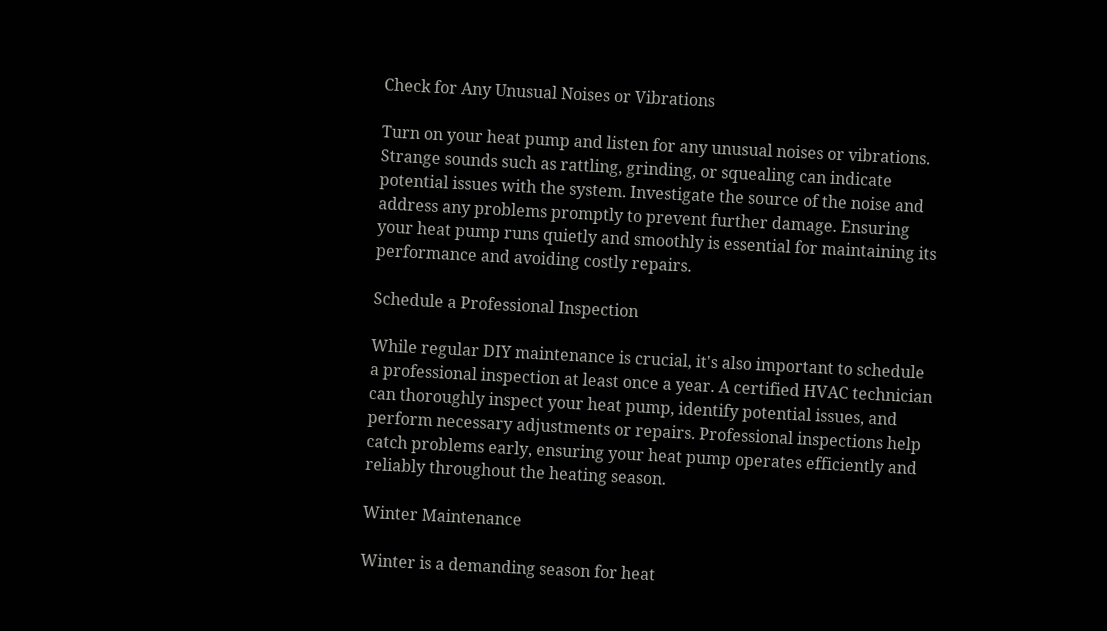Check for Any Unusual Noises or Vibrations

Turn on your heat pump and listen for any unusual noises or vibrations. Strange sounds such as rattling, grinding, or squealing can indicate potential issues with the system. Investigate the source of the noise and address any problems promptly to prevent further damage. Ensuring your heat pump runs quietly and smoothly is essential for maintaining its performance and avoiding costly repairs.

Schedule a Professional Inspection

While regular DIY maintenance is crucial, it's also important to schedule a professional inspection at least once a year. A certified HVAC technician can thoroughly inspect your heat pump, identify potential issues, and perform necessary adjustments or repairs. Professional inspections help catch problems early, ensuring your heat pump operates efficiently and reliably throughout the heating season.

Winter Maintenance

Winter is a demanding season for heat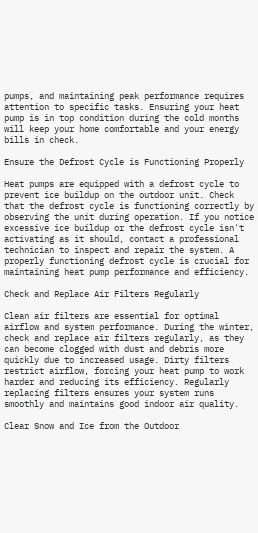pumps, and maintaining peak performance requires attention to specific tasks. Ensuring your heat pump is in top condition during the cold months will keep your home comfortable and your energy bills in check.

Ensure the Defrost Cycle is Functioning Properly

Heat pumps are equipped with a defrost cycle to prevent ice buildup on the outdoor unit. Check that the defrost cycle is functioning correctly by observing the unit during operation. If you notice excessive ice buildup or the defrost cycle isn't activating as it should, contact a professional technician to inspect and repair the system. A properly functioning defrost cycle is crucial for maintaining heat pump performance and efficiency.

Check and Replace Air Filters Regularly

Clean air filters are essential for optimal airflow and system performance. During the winter, check and replace air filters regularly, as they can become clogged with dust and debris more quickly due to increased usage. Dirty filters restrict airflow, forcing your heat pump to work harder and reducing its efficiency. Regularly replacing filters ensures your system runs smoothly and maintains good indoor air quality.

Clear Snow and Ice from the Outdoor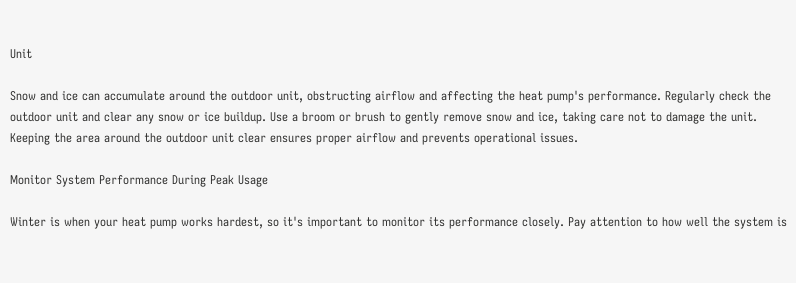Unit

Snow and ice can accumulate around the outdoor unit, obstructing airflow and affecting the heat pump's performance. Regularly check the outdoor unit and clear any snow or ice buildup. Use a broom or brush to gently remove snow and ice, taking care not to damage the unit. Keeping the area around the outdoor unit clear ensures proper airflow and prevents operational issues.

Monitor System Performance During Peak Usage

Winter is when your heat pump works hardest, so it's important to monitor its performance closely. Pay attention to how well the system is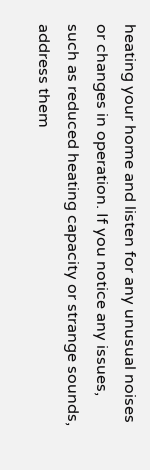heating your home and listen for any unusual noises or changes in operation. If you notice any issues, such as reduced heating capacity or strange sounds, address them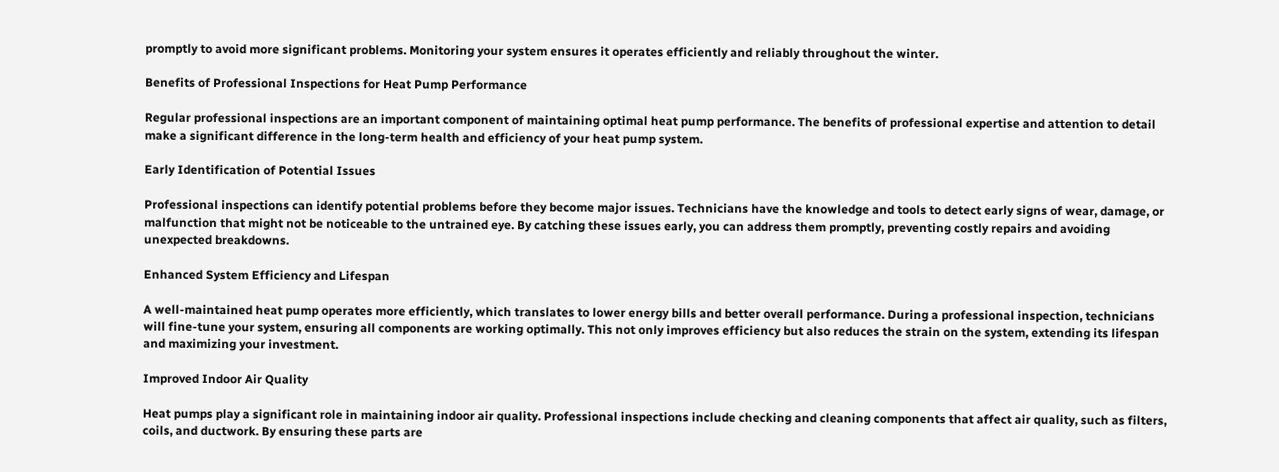promptly to avoid more significant problems. Monitoring your system ensures it operates efficiently and reliably throughout the winter.

Benefits of Professional Inspections for Heat Pump Performance

Regular professional inspections are an important component of maintaining optimal heat pump performance. The benefits of professional expertise and attention to detail make a significant difference in the long-term health and efficiency of your heat pump system.

Early Identification of Potential Issues

Professional inspections can identify potential problems before they become major issues. Technicians have the knowledge and tools to detect early signs of wear, damage, or malfunction that might not be noticeable to the untrained eye. By catching these issues early, you can address them promptly, preventing costly repairs and avoiding unexpected breakdowns.

Enhanced System Efficiency and Lifespan

A well-maintained heat pump operates more efficiently, which translates to lower energy bills and better overall performance. During a professional inspection, technicians will fine-tune your system, ensuring all components are working optimally. This not only improves efficiency but also reduces the strain on the system, extending its lifespan and maximizing your investment.

Improved Indoor Air Quality

Heat pumps play a significant role in maintaining indoor air quality. Professional inspections include checking and cleaning components that affect air quality, such as filters, coils, and ductwork. By ensuring these parts are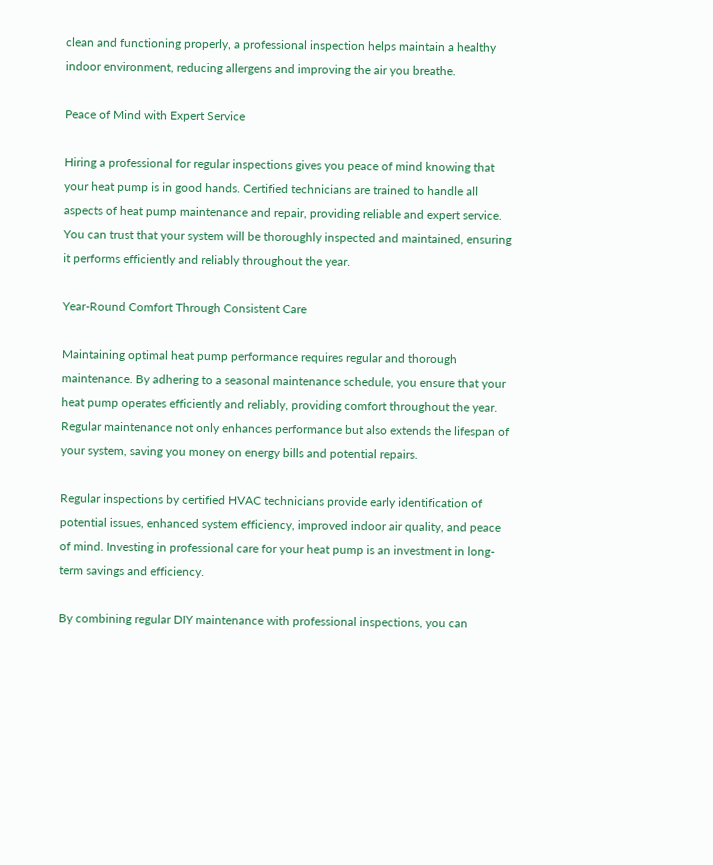clean and functioning properly, a professional inspection helps maintain a healthy indoor environment, reducing allergens and improving the air you breathe.

Peace of Mind with Expert Service

Hiring a professional for regular inspections gives you peace of mind knowing that your heat pump is in good hands. Certified technicians are trained to handle all aspects of heat pump maintenance and repair, providing reliable and expert service. You can trust that your system will be thoroughly inspected and maintained, ensuring it performs efficiently and reliably throughout the year.

Year-Round Comfort Through Consistent Care

Maintaining optimal heat pump performance requires regular and thorough maintenance. By adhering to a seasonal maintenance schedule, you ensure that your heat pump operates efficiently and reliably, providing comfort throughout the year. Regular maintenance not only enhances performance but also extends the lifespan of your system, saving you money on energy bills and potential repairs.

Regular inspections by certified HVAC technicians provide early identification of potential issues, enhanced system efficiency, improved indoor air quality, and peace of mind. Investing in professional care for your heat pump is an investment in long-term savings and efficiency.

By combining regular DIY maintenance with professional inspections, you can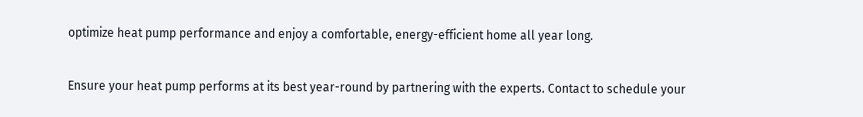optimize heat pump performance and enjoy a comfortable, energy-efficient home all year long.

Ensure your heat pump performs at its best year-round by partnering with the experts. Contact to schedule your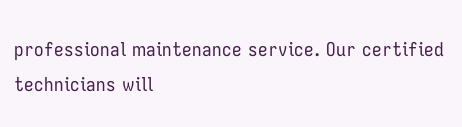professional maintenance service. Our certified technicians will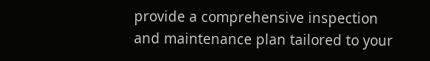provide a comprehensive inspection and maintenance plan tailored to your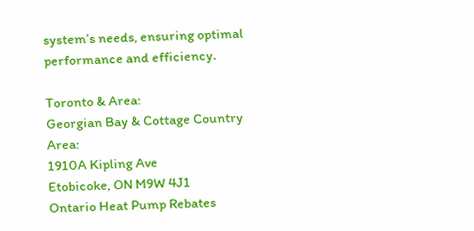system’s needs, ensuring optimal performance and efficiency.

Toronto & Area:
Georgian Bay & Cottage Country Area:
1910A Kipling Ave
Etobicoke, ON M9W 4J1
Ontario Heat Pump Rebates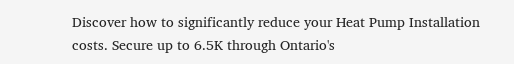Discover how to significantly reduce your Heat Pump Installation costs. Secure up to 6.5K through Ontario's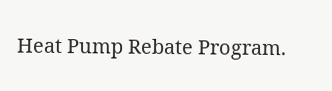Heat Pump Rebate Program.